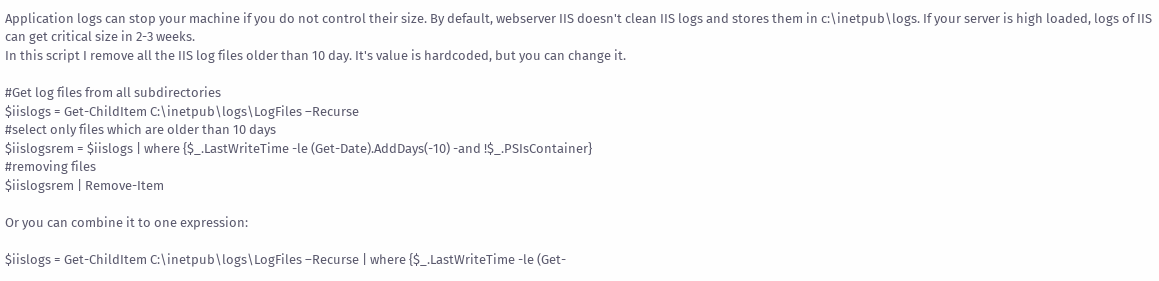Application logs can stop your machine if you do not control their size. By default, webserver IIS doesn't clean IIS logs and stores them in c:\inetpub\logs. If your server is high loaded, logs of IIS can get critical size in 2-3 weeks.
In this script I remove all the IIS log files older than 10 day. It's value is hardcoded, but you can change it.

#Get log files from all subdirectories
$iislogs = Get-ChildItem C:\inetpub\logs\LogFiles –Recurse
#select only files which are older than 10 days
$iislogsrem = $iislogs | where {$_.LastWriteTime -le (Get-Date).AddDays(-10) -and !$_.PSIsContainer}
#removing files
$iislogsrem | Remove-Item

Or you can combine it to one expression:

$iislogs = Get-ChildItem C:\inetpub\logs\LogFiles –Recurse | where {$_.LastWriteTime -le (Get-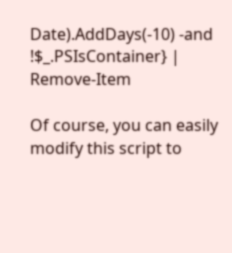Date).AddDays(-10) -and !$_.PSIsContainer} | Remove-Item

Of course, you can easily modify this script to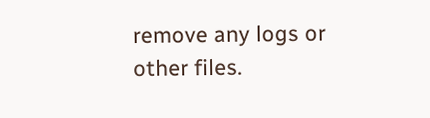remove any logs or other files.